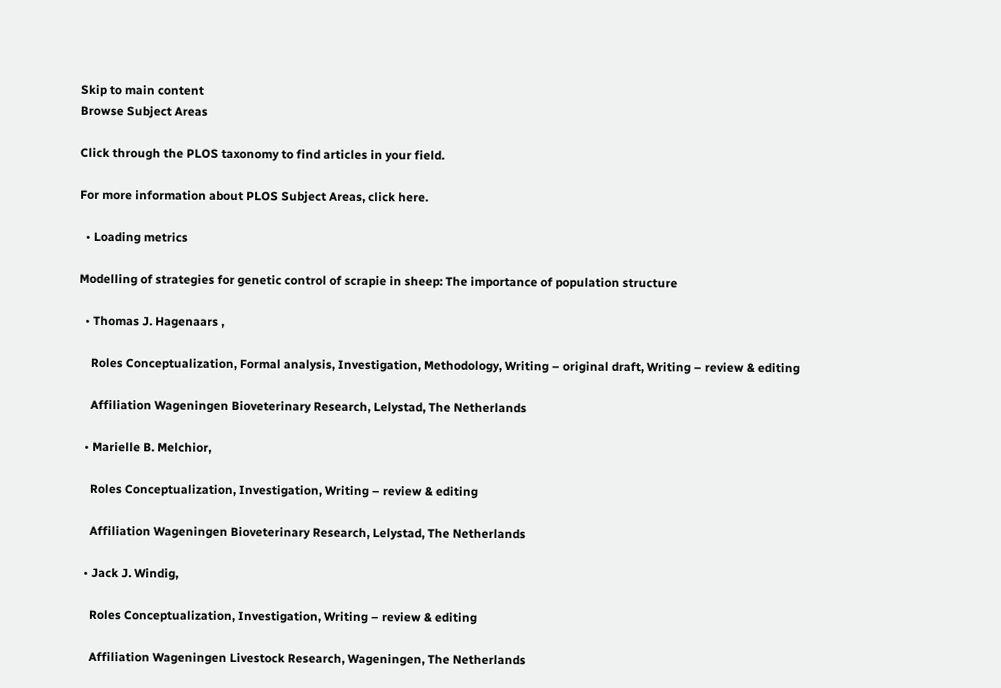Skip to main content
Browse Subject Areas

Click through the PLOS taxonomy to find articles in your field.

For more information about PLOS Subject Areas, click here.

  • Loading metrics

Modelling of strategies for genetic control of scrapie in sheep: The importance of population structure

  • Thomas J. Hagenaars ,

    Roles Conceptualization, Formal analysis, Investigation, Methodology, Writing – original draft, Writing – review & editing

    Affiliation Wageningen Bioveterinary Research, Lelystad, The Netherlands

  • Marielle B. Melchior,

    Roles Conceptualization, Investigation, Writing – review & editing

    Affiliation Wageningen Bioveterinary Research, Lelystad, The Netherlands

  • Jack J. Windig,

    Roles Conceptualization, Investigation, Writing – review & editing

    Affiliation Wageningen Livestock Research, Wageningen, The Netherlands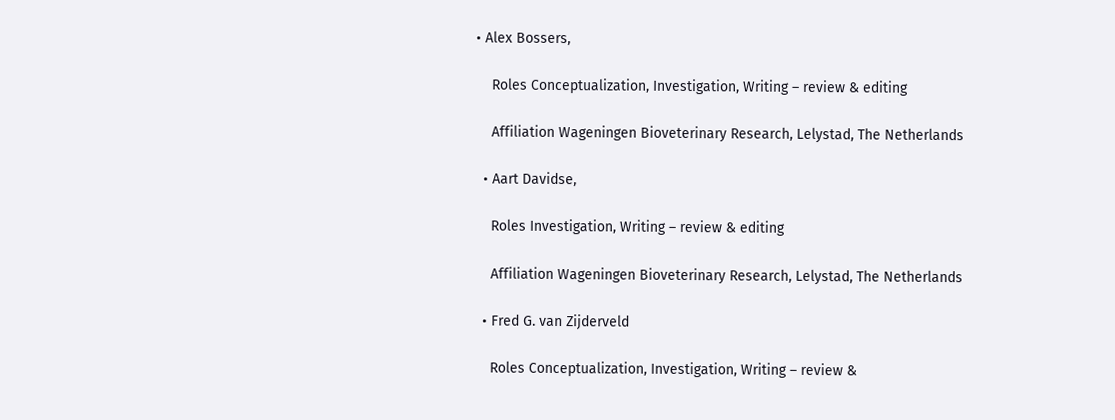• Alex Bossers,

    Roles Conceptualization, Investigation, Writing – review & editing

    Affiliation Wageningen Bioveterinary Research, Lelystad, The Netherlands

  • Aart Davidse,

    Roles Investigation, Writing – review & editing

    Affiliation Wageningen Bioveterinary Research, Lelystad, The Netherlands

  • Fred G. van Zijderveld

    Roles Conceptualization, Investigation, Writing – review &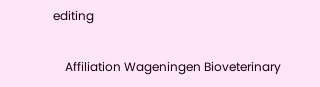editing

    Affiliation Wageningen Bioveterinary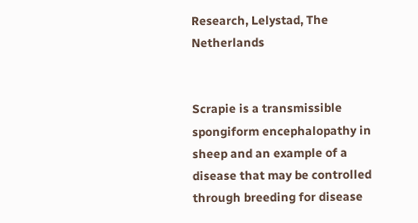Research, Lelystad, The Netherlands


Scrapie is a transmissible spongiform encephalopathy in sheep and an example of a disease that may be controlled through breeding for disease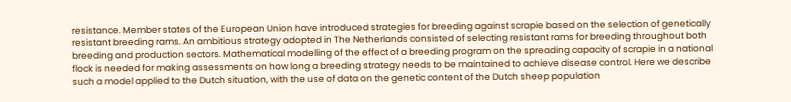resistance. Member states of the European Union have introduced strategies for breeding against scrapie based on the selection of genetically resistant breeding rams. An ambitious strategy adopted in The Netherlands consisted of selecting resistant rams for breeding throughout both breeding and production sectors. Mathematical modelling of the effect of a breeding program on the spreading capacity of scrapie in a national flock is needed for making assessments on how long a breeding strategy needs to be maintained to achieve disease control. Here we describe such a model applied to the Dutch situation, with the use of data on the genetic content of the Dutch sheep population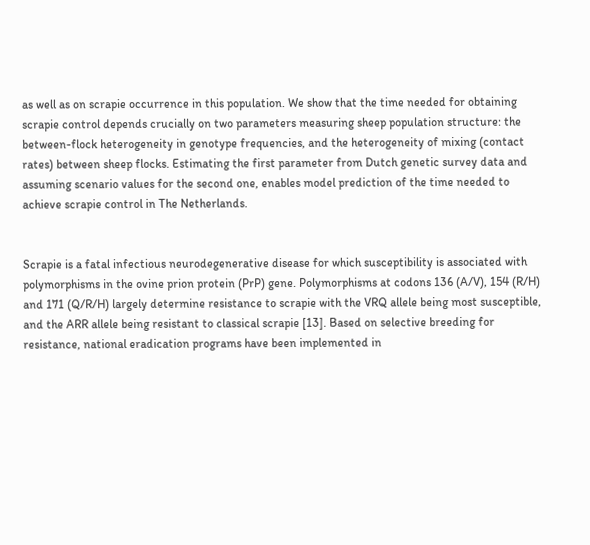as well as on scrapie occurrence in this population. We show that the time needed for obtaining scrapie control depends crucially on two parameters measuring sheep population structure: the between-flock heterogeneity in genotype frequencies, and the heterogeneity of mixing (contact rates) between sheep flocks. Estimating the first parameter from Dutch genetic survey data and assuming scenario values for the second one, enables model prediction of the time needed to achieve scrapie control in The Netherlands.


Scrapie is a fatal infectious neurodegenerative disease for which susceptibility is associated with polymorphisms in the ovine prion protein (PrP) gene. Polymorphisms at codons 136 (A/V), 154 (R/H) and 171 (Q/R/H) largely determine resistance to scrapie with the VRQ allele being most susceptible, and the ARR allele being resistant to classical scrapie [13]. Based on selective breeding for resistance, national eradication programs have been implemented in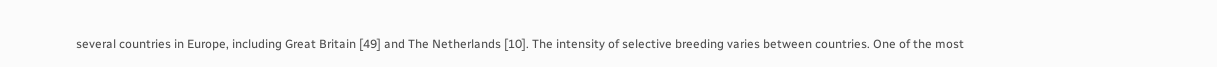several countries in Europe, including Great Britain [49] and The Netherlands [10]. The intensity of selective breeding varies between countries. One of the most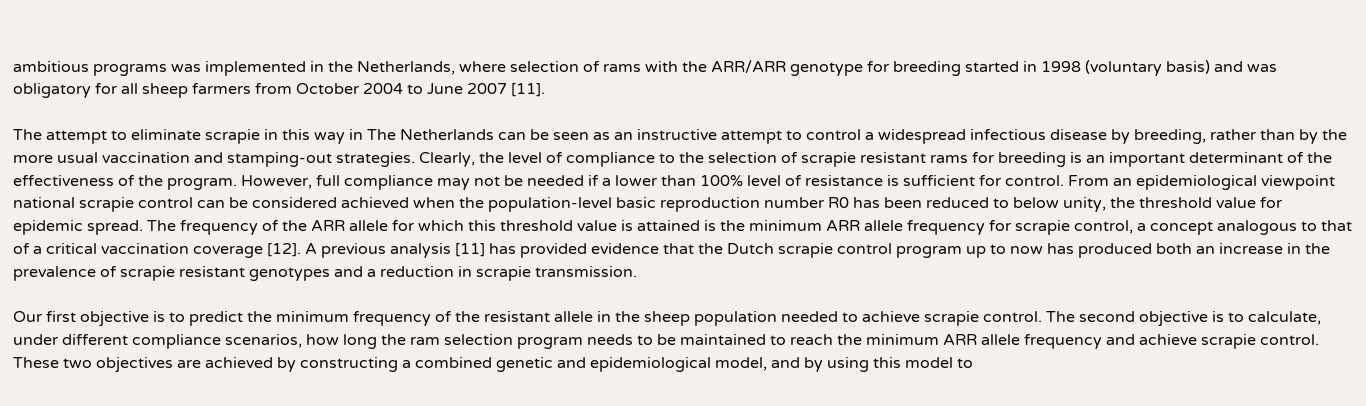ambitious programs was implemented in the Netherlands, where selection of rams with the ARR/ARR genotype for breeding started in 1998 (voluntary basis) and was obligatory for all sheep farmers from October 2004 to June 2007 [11].

The attempt to eliminate scrapie in this way in The Netherlands can be seen as an instructive attempt to control a widespread infectious disease by breeding, rather than by the more usual vaccination and stamping-out strategies. Clearly, the level of compliance to the selection of scrapie resistant rams for breeding is an important determinant of the effectiveness of the program. However, full compliance may not be needed if a lower than 100% level of resistance is sufficient for control. From an epidemiological viewpoint national scrapie control can be considered achieved when the population-level basic reproduction number R0 has been reduced to below unity, the threshold value for epidemic spread. The frequency of the ARR allele for which this threshold value is attained is the minimum ARR allele frequency for scrapie control, a concept analogous to that of a critical vaccination coverage [12]. A previous analysis [11] has provided evidence that the Dutch scrapie control program up to now has produced both an increase in the prevalence of scrapie resistant genotypes and a reduction in scrapie transmission.

Our first objective is to predict the minimum frequency of the resistant allele in the sheep population needed to achieve scrapie control. The second objective is to calculate, under different compliance scenarios, how long the ram selection program needs to be maintained to reach the minimum ARR allele frequency and achieve scrapie control. These two objectives are achieved by constructing a combined genetic and epidemiological model, and by using this model to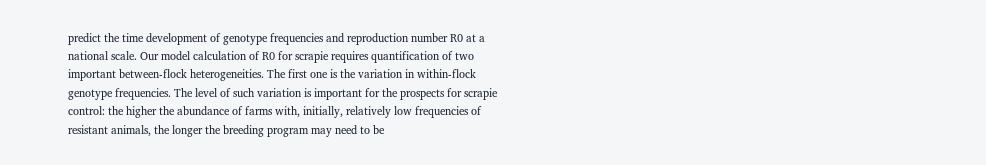predict the time development of genotype frequencies and reproduction number R0 at a national scale. Our model calculation of R0 for scrapie requires quantification of two important between-flock heterogeneities. The first one is the variation in within-flock genotype frequencies. The level of such variation is important for the prospects for scrapie control: the higher the abundance of farms with, initially, relatively low frequencies of resistant animals, the longer the breeding program may need to be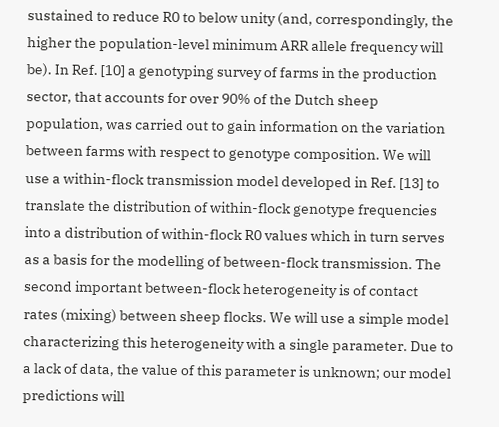sustained to reduce R0 to below unity (and, correspondingly, the higher the population-level minimum ARR allele frequency will be). In Ref. [10] a genotyping survey of farms in the production sector, that accounts for over 90% of the Dutch sheep population, was carried out to gain information on the variation between farms with respect to genotype composition. We will use a within-flock transmission model developed in Ref. [13] to translate the distribution of within-flock genotype frequencies into a distribution of within-flock R0 values which in turn serves as a basis for the modelling of between-flock transmission. The second important between-flock heterogeneity is of contact rates (mixing) between sheep flocks. We will use a simple model characterizing this heterogeneity with a single parameter. Due to a lack of data, the value of this parameter is unknown; our model predictions will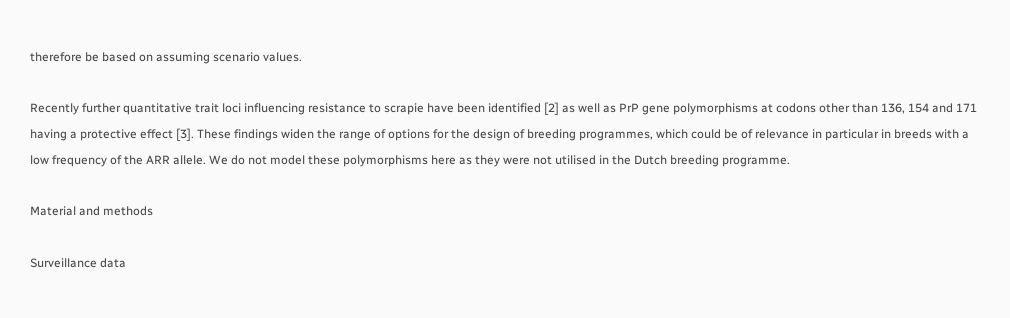therefore be based on assuming scenario values.

Recently further quantitative trait loci influencing resistance to scrapie have been identified [2] as well as PrP gene polymorphisms at codons other than 136, 154 and 171 having a protective effect [3]. These findings widen the range of options for the design of breeding programmes, which could be of relevance in particular in breeds with a low frequency of the ARR allele. We do not model these polymorphisms here as they were not utilised in the Dutch breeding programme.

Material and methods

Surveillance data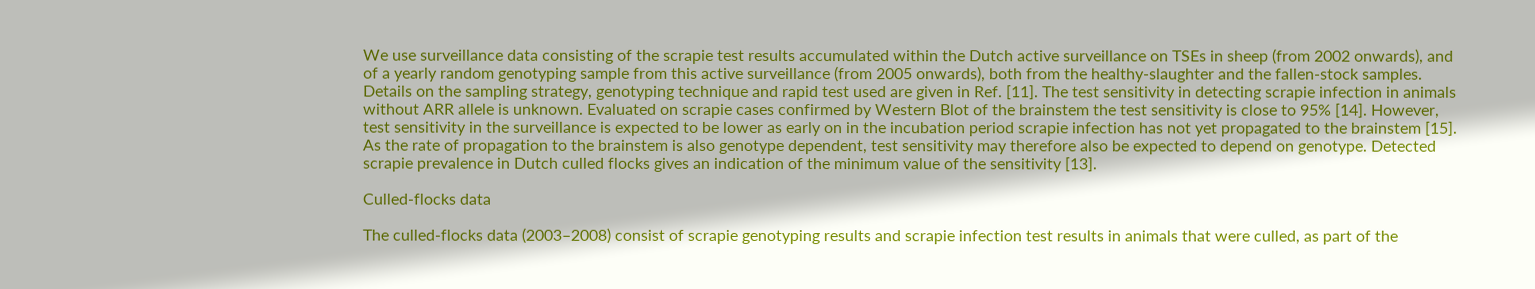We use surveillance data consisting of the scrapie test results accumulated within the Dutch active surveillance on TSEs in sheep (from 2002 onwards), and of a yearly random genotyping sample from this active surveillance (from 2005 onwards), both from the healthy-slaughter and the fallen-stock samples. Details on the sampling strategy, genotyping technique and rapid test used are given in Ref. [11]. The test sensitivity in detecting scrapie infection in animals without ARR allele is unknown. Evaluated on scrapie cases confirmed by Western Blot of the brainstem the test sensitivity is close to 95% [14]. However, test sensitivity in the surveillance is expected to be lower as early on in the incubation period scrapie infection has not yet propagated to the brainstem [15]. As the rate of propagation to the brainstem is also genotype dependent, test sensitivity may therefore also be expected to depend on genotype. Detected scrapie prevalence in Dutch culled flocks gives an indication of the minimum value of the sensitivity [13].

Culled-flocks data

The culled-flocks data (2003–2008) consist of scrapie genotyping results and scrapie infection test results in animals that were culled, as part of the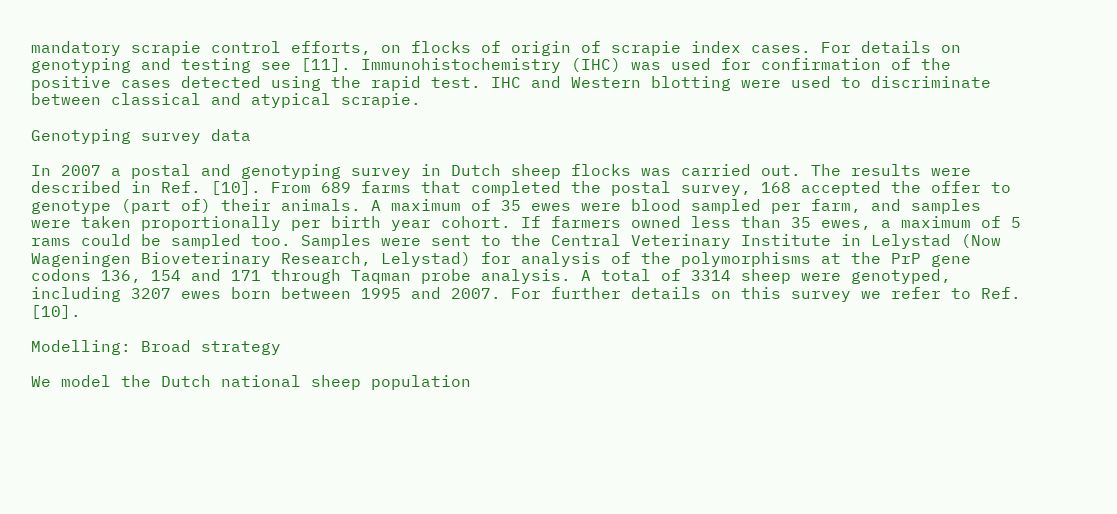mandatory scrapie control efforts, on flocks of origin of scrapie index cases. For details on genotyping and testing see [11]. Immunohistochemistry (IHC) was used for confirmation of the positive cases detected using the rapid test. IHC and Western blotting were used to discriminate between classical and atypical scrapie.

Genotyping survey data

In 2007 a postal and genotyping survey in Dutch sheep flocks was carried out. The results were described in Ref. [10]. From 689 farms that completed the postal survey, 168 accepted the offer to genotype (part of) their animals. A maximum of 35 ewes were blood sampled per farm, and samples were taken proportionally per birth year cohort. If farmers owned less than 35 ewes, a maximum of 5 rams could be sampled too. Samples were sent to the Central Veterinary Institute in Lelystad (Now Wageningen Bioveterinary Research, Lelystad) for analysis of the polymorphisms at the PrP gene codons 136, 154 and 171 through Taqman probe analysis. A total of 3314 sheep were genotyped, including 3207 ewes born between 1995 and 2007. For further details on this survey we refer to Ref. [10].

Modelling: Broad strategy

We model the Dutch national sheep population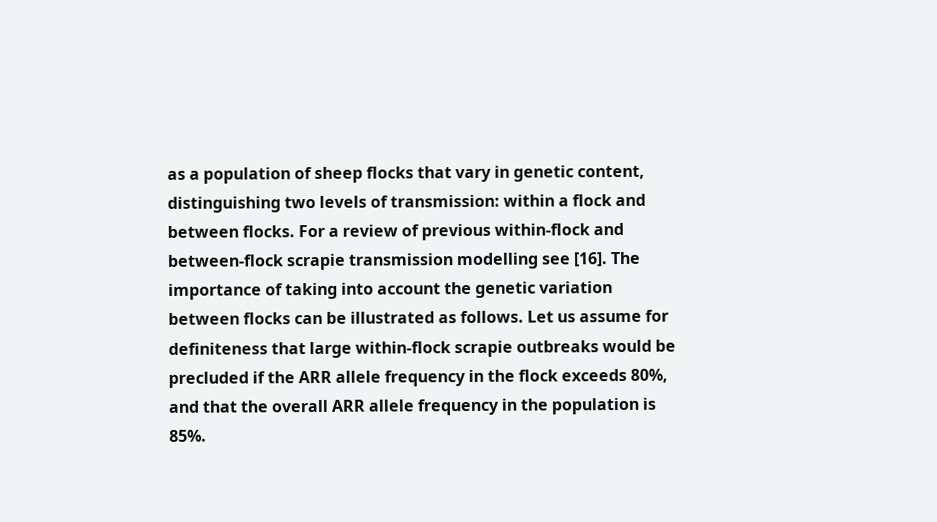as a population of sheep flocks that vary in genetic content, distinguishing two levels of transmission: within a flock and between flocks. For a review of previous within-flock and between-flock scrapie transmission modelling see [16]. The importance of taking into account the genetic variation between flocks can be illustrated as follows. Let us assume for definiteness that large within-flock scrapie outbreaks would be precluded if the ARR allele frequency in the flock exceeds 80%, and that the overall ARR allele frequency in the population is 85%.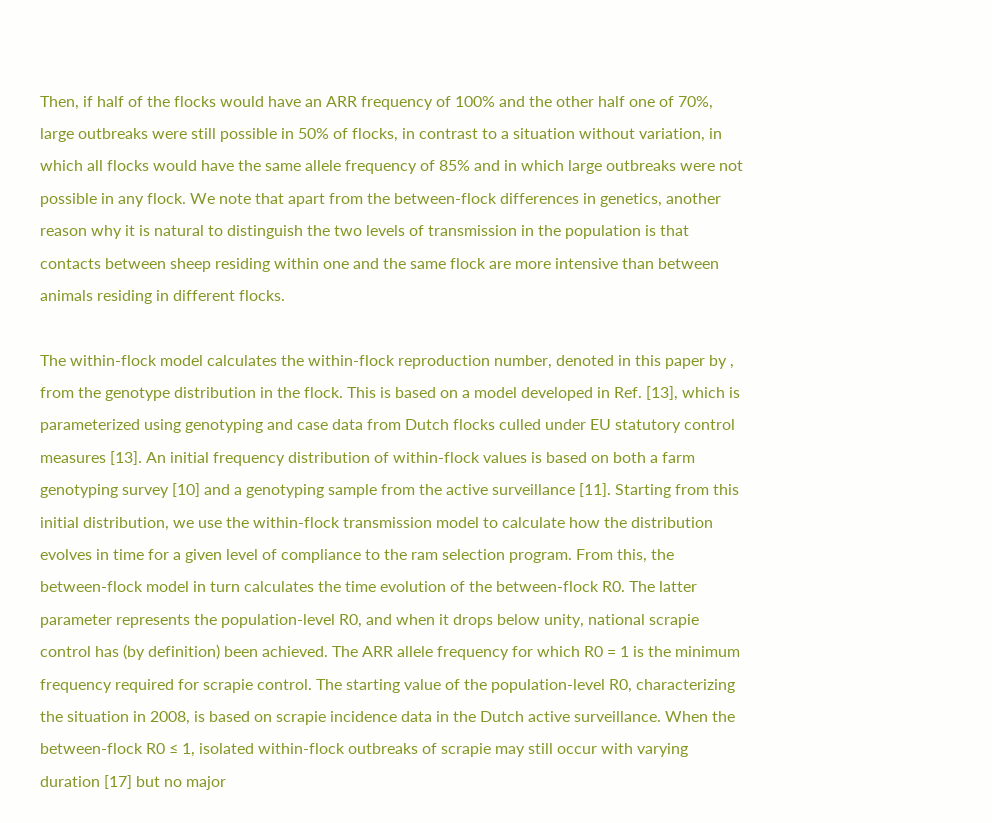Then, if half of the flocks would have an ARR frequency of 100% and the other half one of 70%, large outbreaks were still possible in 50% of flocks, in contrast to a situation without variation, in which all flocks would have the same allele frequency of 85% and in which large outbreaks were not possible in any flock. We note that apart from the between-flock differences in genetics, another reason why it is natural to distinguish the two levels of transmission in the population is that contacts between sheep residing within one and the same flock are more intensive than between animals residing in different flocks.

The within-flock model calculates the within-flock reproduction number, denoted in this paper by , from the genotype distribution in the flock. This is based on a model developed in Ref. [13], which is parameterized using genotyping and case data from Dutch flocks culled under EU statutory control measures [13]. An initial frequency distribution of within-flock values is based on both a farm genotyping survey [10] and a genotyping sample from the active surveillance [11]. Starting from this initial distribution, we use the within-flock transmission model to calculate how the distribution evolves in time for a given level of compliance to the ram selection program. From this, the between-flock model in turn calculates the time evolution of the between-flock R0. The latter parameter represents the population-level R0, and when it drops below unity, national scrapie control has (by definition) been achieved. The ARR allele frequency for which R0 = 1 is the minimum frequency required for scrapie control. The starting value of the population-level R0, characterizing the situation in 2008, is based on scrapie incidence data in the Dutch active surveillance. When the between-flock R0 ≤ 1, isolated within-flock outbreaks of scrapie may still occur with varying duration [17] but no major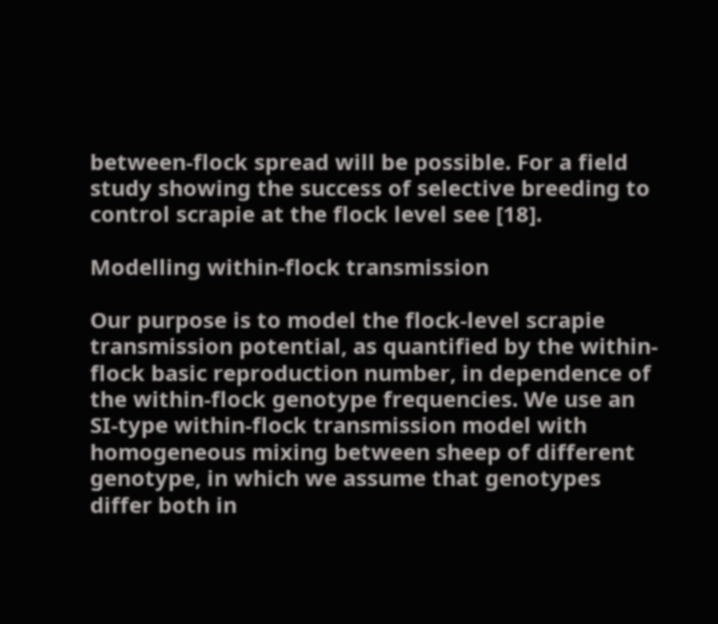between-flock spread will be possible. For a field study showing the success of selective breeding to control scrapie at the flock level see [18].

Modelling within-flock transmission

Our purpose is to model the flock-level scrapie transmission potential, as quantified by the within-flock basic reproduction number, in dependence of the within-flock genotype frequencies. We use an SI-type within-flock transmission model with homogeneous mixing between sheep of different genotype, in which we assume that genotypes differ both in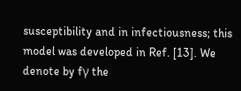susceptibility and in infectiousness; this model was developed in Ref. [13]. We denote by fγ the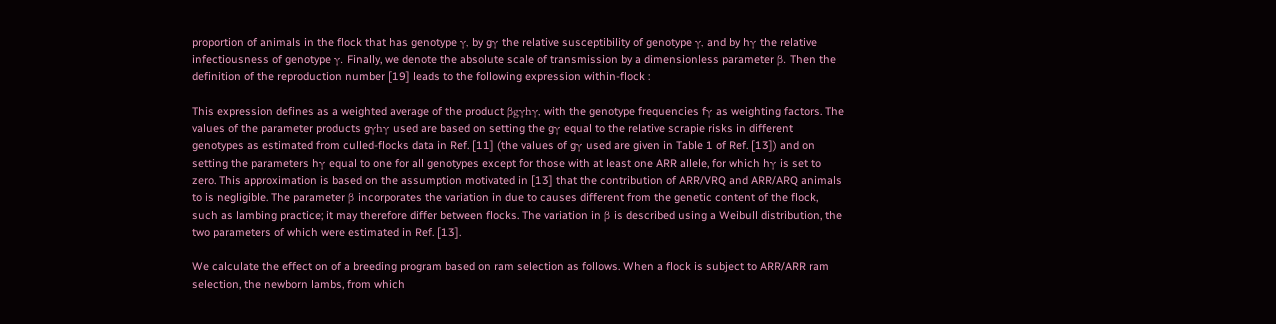proportion of animals in the flock that has genotype γ, by gγ the relative susceptibility of genotype γ, and by hγ the relative infectiousness of genotype γ. Finally, we denote the absolute scale of transmission by a dimensionless parameter β. Then the definition of the reproduction number [19] leads to the following expression within-flock :

This expression defines as a weighted average of the product βgγhγ, with the genotype frequencies fγ as weighting factors. The values of the parameter products gγhγ used are based on setting the gγ equal to the relative scrapie risks in different genotypes as estimated from culled-flocks data in Ref. [11] (the values of gγ used are given in Table 1 of Ref. [13]) and on setting the parameters hγ equal to one for all genotypes except for those with at least one ARR allele, for which hγ is set to zero. This approximation is based on the assumption motivated in [13] that the contribution of ARR/VRQ and ARR/ARQ animals to is negligible. The parameter β incorporates the variation in due to causes different from the genetic content of the flock, such as lambing practice; it may therefore differ between flocks. The variation in β is described using a Weibull distribution, the two parameters of which were estimated in Ref. [13].

We calculate the effect on of a breeding program based on ram selection as follows. When a flock is subject to ARR/ARR ram selection, the newborn lambs, from which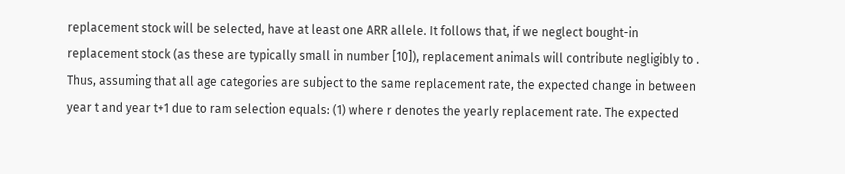replacement stock will be selected, have at least one ARR allele. It follows that, if we neglect bought-in replacement stock (as these are typically small in number [10]), replacement animals will contribute negligibly to . Thus, assuming that all age categories are subject to the same replacement rate, the expected change in between year t and year t+1 due to ram selection equals: (1) where r denotes the yearly replacement rate. The expected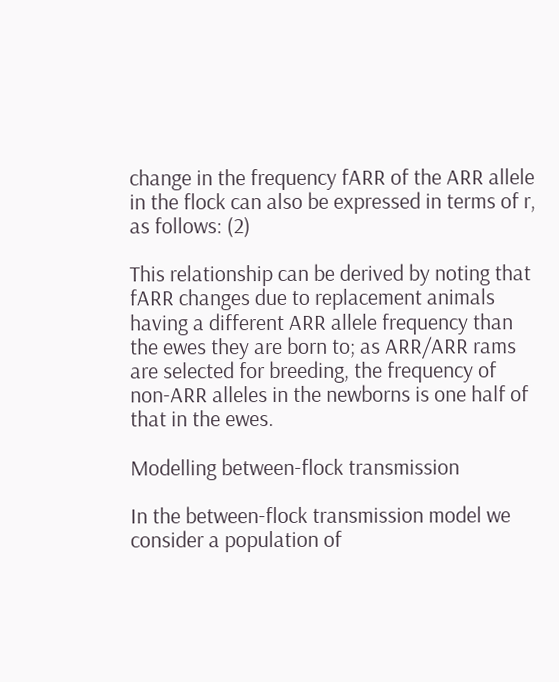change in the frequency fARR of the ARR allele in the flock can also be expressed in terms of r, as follows: (2)

This relationship can be derived by noting that fARR changes due to replacement animals having a different ARR allele frequency than the ewes they are born to; as ARR/ARR rams are selected for breeding, the frequency of non-ARR alleles in the newborns is one half of that in the ewes.

Modelling between-flock transmission

In the between-flock transmission model we consider a population of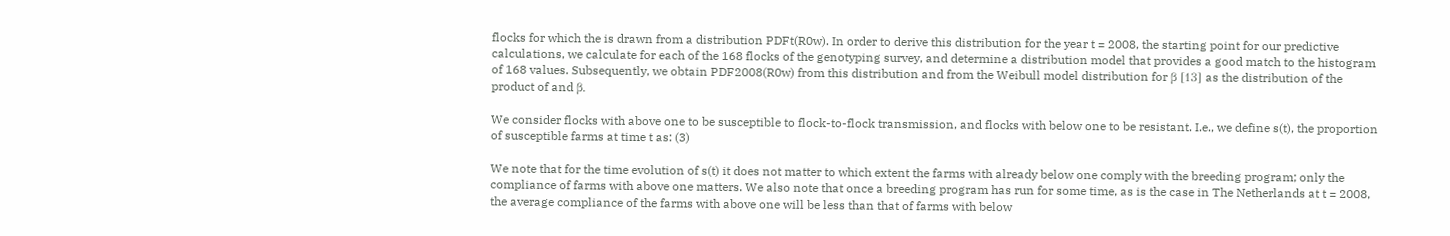flocks for which the is drawn from a distribution PDFt(R0w). In order to derive this distribution for the year t = 2008, the starting point for our predictive calculations, we calculate for each of the 168 flocks of the genotyping survey, and determine a distribution model that provides a good match to the histogram of 168 values. Subsequently, we obtain PDF2008(R0w) from this distribution and from the Weibull model distribution for β [13] as the distribution of the product of and β.

We consider flocks with above one to be susceptible to flock-to-flock transmission, and flocks with below one to be resistant. I.e., we define s(t), the proportion of susceptible farms at time t as: (3)

We note that for the time evolution of s(t) it does not matter to which extent the farms with already below one comply with the breeding program; only the compliance of farms with above one matters. We also note that once a breeding program has run for some time, as is the case in The Netherlands at t = 2008, the average compliance of the farms with above one will be less than that of farms with below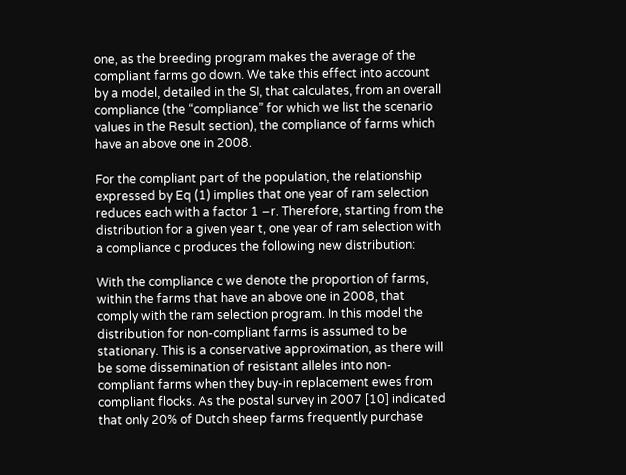one, as the breeding program makes the average of the compliant farms go down. We take this effect into account by a model, detailed in the SI, that calculates, from an overall compliance (the “compliance” for which we list the scenario values in the Result section), the compliance of farms which have an above one in 2008.

For the compliant part of the population, the relationship expressed by Eq (1) implies that one year of ram selection reduces each with a factor 1 −r. Therefore, starting from the distribution for a given year t, one year of ram selection with a compliance c produces the following new distribution:

With the compliance c we denote the proportion of farms, within the farms that have an above one in 2008, that comply with the ram selection program. In this model the distribution for non-compliant farms is assumed to be stationary. This is a conservative approximation, as there will be some dissemination of resistant alleles into non-compliant farms when they buy-in replacement ewes from compliant flocks. As the postal survey in 2007 [10] indicated that only 20% of Dutch sheep farms frequently purchase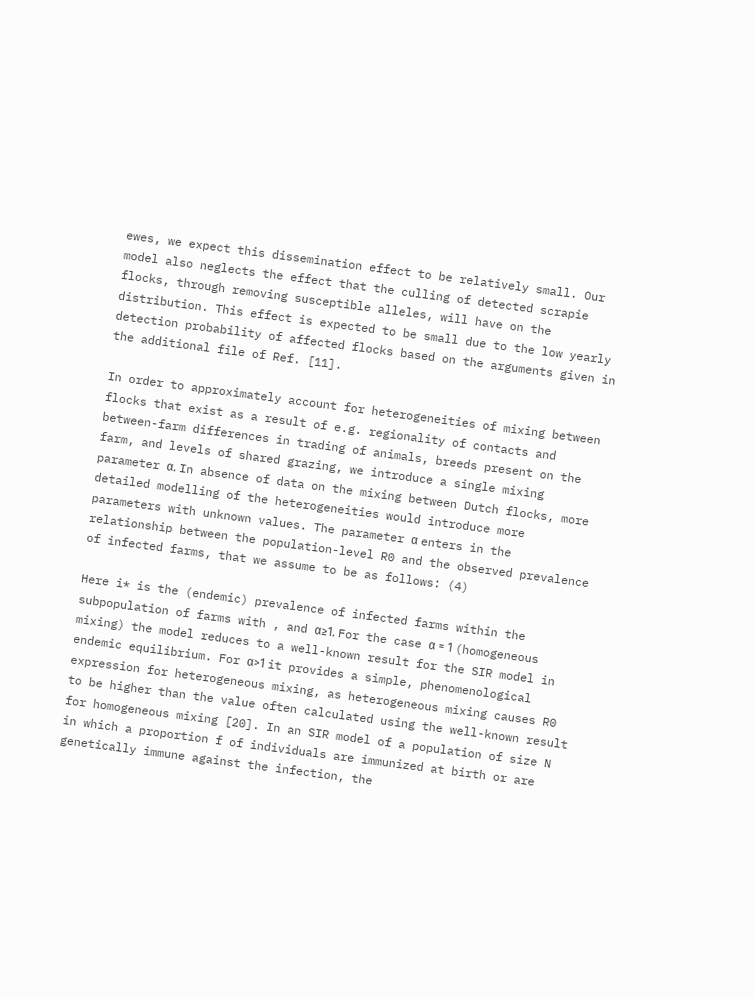ewes, we expect this dissemination effect to be relatively small. Our model also neglects the effect that the culling of detected scrapie flocks, through removing susceptible alleles, will have on the distribution. This effect is expected to be small due to the low yearly detection probability of affected flocks based on the arguments given in the additional file of Ref. [11].

In order to approximately account for heterogeneities of mixing between flocks that exist as a result of e.g. regionality of contacts and between-farm differences in trading of animals, breeds present on the farm, and levels of shared grazing, we introduce a single mixing parameter α. In absence of data on the mixing between Dutch flocks, more detailed modelling of the heterogeneities would introduce more parameters with unknown values. The parameter α enters in the relationship between the population-level R0 and the observed prevalence of infected farms, that we assume to be as follows: (4)

Here i* is the (endemic) prevalence of infected farms within the subpopulation of farms with , and α≥1. For the case α = 1 (homogeneous mixing) the model reduces to a well-known result for the SIR model in endemic equilibrium. For α>1 it provides a simple, phenomenological expression for heterogeneous mixing, as heterogeneous mixing causes R0 to be higher than the value often calculated using the well-known result for homogeneous mixing [20]. In an SIR model of a population of size N in which a proportion f of individuals are immunized at birth or are genetically immune against the infection, the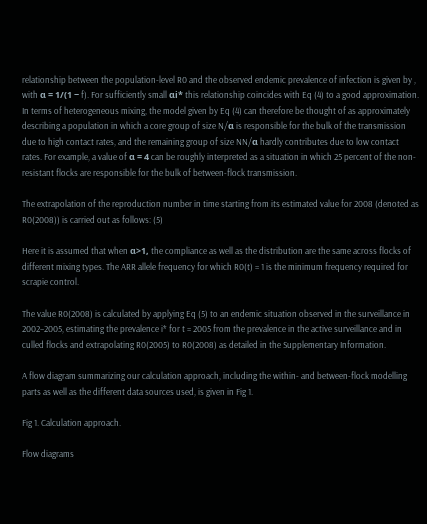relationship between the population-level R0 and the observed endemic prevalence of infection is given by , with α = 1/(1 − f). For sufficiently small αi* this relationship coincides with Eq (4) to a good approximation. In terms of heterogeneous mixing, the model given by Eq (4) can therefore be thought of as approximately describing a population in which a core group of size N/α is responsible for the bulk of the transmission due to high contact rates, and the remaining group of size NN/α hardly contributes due to low contact rates. For example, a value of α = 4 can be roughly interpreted as a situation in which 25 percent of the non-resistant flocks are responsible for the bulk of between-flock transmission.

The extrapolation of the reproduction number in time starting from its estimated value for 2008 (denoted as R0(2008)) is carried out as follows: (5)

Here it is assumed that when α>1, the compliance as well as the distribution are the same across flocks of different mixing types. The ARR allele frequency for which R0(t) = 1 is the minimum frequency required for scrapie control.

The value R0(2008) is calculated by applying Eq (5) to an endemic situation observed in the surveillance in 2002–2005, estimating the prevalence i* for t = 2005 from the prevalence in the active surveillance and in culled flocks and extrapolating R0(2005) to R0(2008) as detailed in the Supplementary Information.

A flow diagram summarizing our calculation approach, including the within- and between-flock modelling parts as well as the different data sources used, is given in Fig 1.

Fig 1. Calculation approach.

Flow diagrams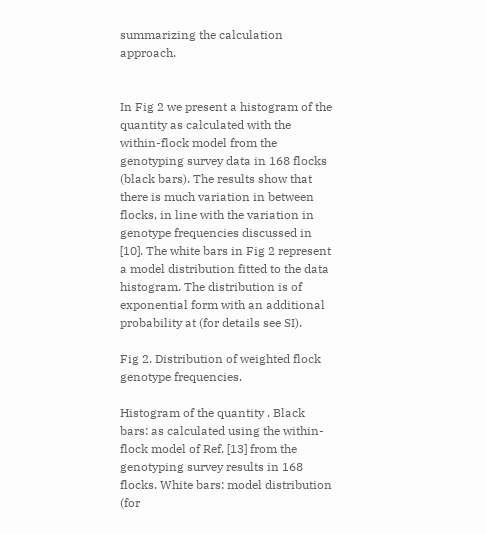summarizing the calculation approach.


In Fig 2 we present a histogram of the quantity as calculated with the within-flock model from the genotyping survey data in 168 flocks (black bars). The results show that there is much variation in between flocks, in line with the variation in genotype frequencies discussed in [10]. The white bars in Fig 2 represent a model distribution fitted to the data histogram. The distribution is of exponential form with an additional probability at (for details see SI).

Fig 2. Distribution of weighted flock genotype frequencies.

Histogram of the quantity . Black bars: as calculated using the within-flock model of Ref. [13] from the genotyping survey results in 168 flocks. White bars: model distribution (for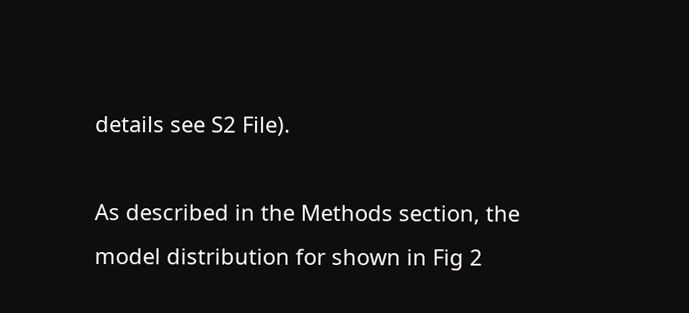details see S2 File).

As described in the Methods section, the model distribution for shown in Fig 2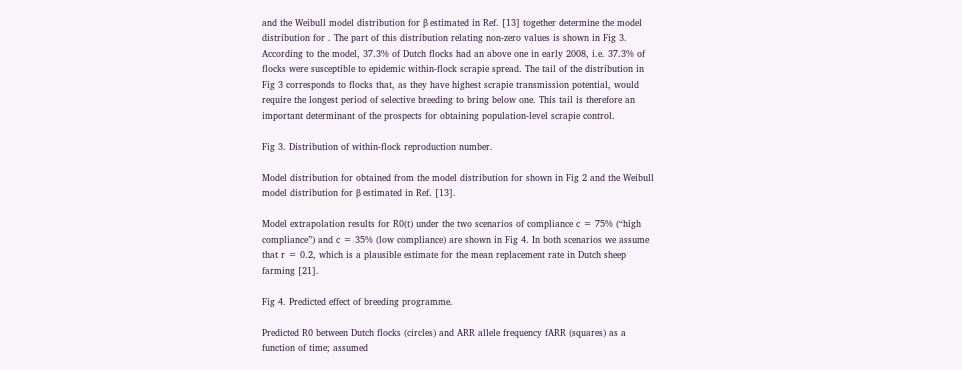and the Weibull model distribution for β estimated in Ref. [13] together determine the model distribution for . The part of this distribution relating non-zero values is shown in Fig 3. According to the model, 37.3% of Dutch flocks had an above one in early 2008, i.e. 37.3% of flocks were susceptible to epidemic within-flock scrapie spread. The tail of the distribution in Fig 3 corresponds to flocks that, as they have highest scrapie transmission potential, would require the longest period of selective breeding to bring below one. This tail is therefore an important determinant of the prospects for obtaining population-level scrapie control.

Fig 3. Distribution of within-flock reproduction number.

Model distribution for obtained from the model distribution for shown in Fig 2 and the Weibull model distribution for β estimated in Ref. [13].

Model extrapolation results for R0(t) under the two scenarios of compliance c = 75% (“high compliance”) and c = 35% (low compliance) are shown in Fig 4. In both scenarios we assume that r = 0.2, which is a plausible estimate for the mean replacement rate in Dutch sheep farming [21].

Fig 4. Predicted effect of breeding programme.

Predicted R0 between Dutch flocks (circles) and ARR allele frequency fARR (squares) as a function of time; assumed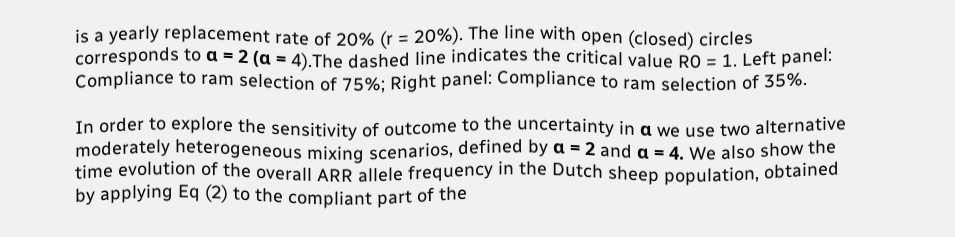is a yearly replacement rate of 20% (r = 20%). The line with open (closed) circles corresponds to α = 2 (α = 4).The dashed line indicates the critical value R0 = 1. Left panel: Compliance to ram selection of 75%; Right panel: Compliance to ram selection of 35%.

In order to explore the sensitivity of outcome to the uncertainty in α we use two alternative moderately heterogeneous mixing scenarios, defined by α = 2 and α = 4. We also show the time evolution of the overall ARR allele frequency in the Dutch sheep population, obtained by applying Eq (2) to the compliant part of the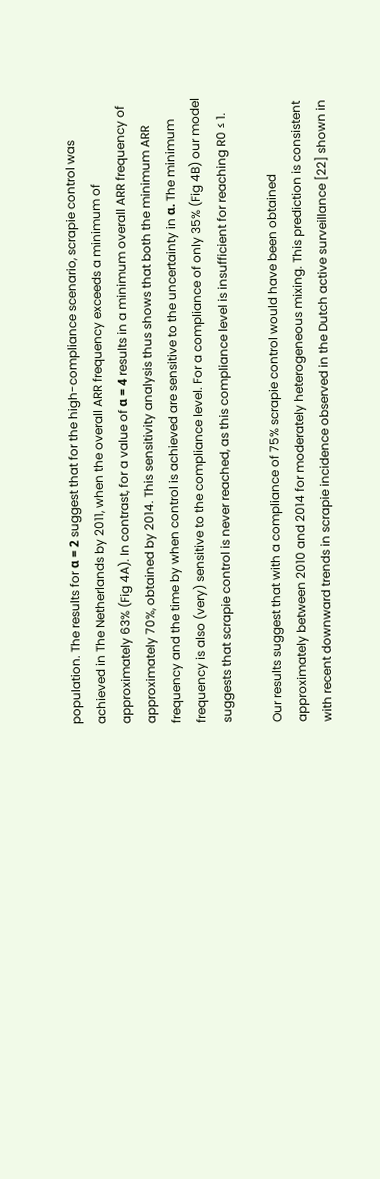population. The results for α = 2 suggest that for the high-compliance scenario, scrapie control was achieved in The Netherlands by 2011, when the overall ARR frequency exceeds a minimum of approximately 63% (Fig 4A). In contrast, for a value of α = 4 results in a minimum overall ARR frequency of approximately 70%, obtained by 2014. This sensitivity analysis thus shows that both the minimum ARR frequency and the time by when control is achieved are sensitive to the uncertainty in α. The minimum frequency is also (very) sensitive to the compliance level. For a compliance of only 35% (Fig 4B) our model suggests that scrapie control is never reached, as this compliance level is insufficient for reaching R0 ≤ 1.

Our results suggest that with a compliance of 75% scrapie control would have been obtained approximately between 2010 and 2014 for moderately heterogeneous mixing. This prediction is consistent with recent downward trends in scrapie incidence observed in the Dutch active surveillance [22] shown in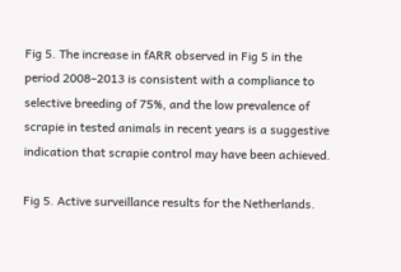Fig 5. The increase in fARR observed in Fig 5 in the period 2008–2013 is consistent with a compliance to selective breeding of 75%, and the low prevalence of scrapie in tested animals in recent years is a suggestive indication that scrapie control may have been achieved.

Fig 5. Active surveillance results for the Netherlands.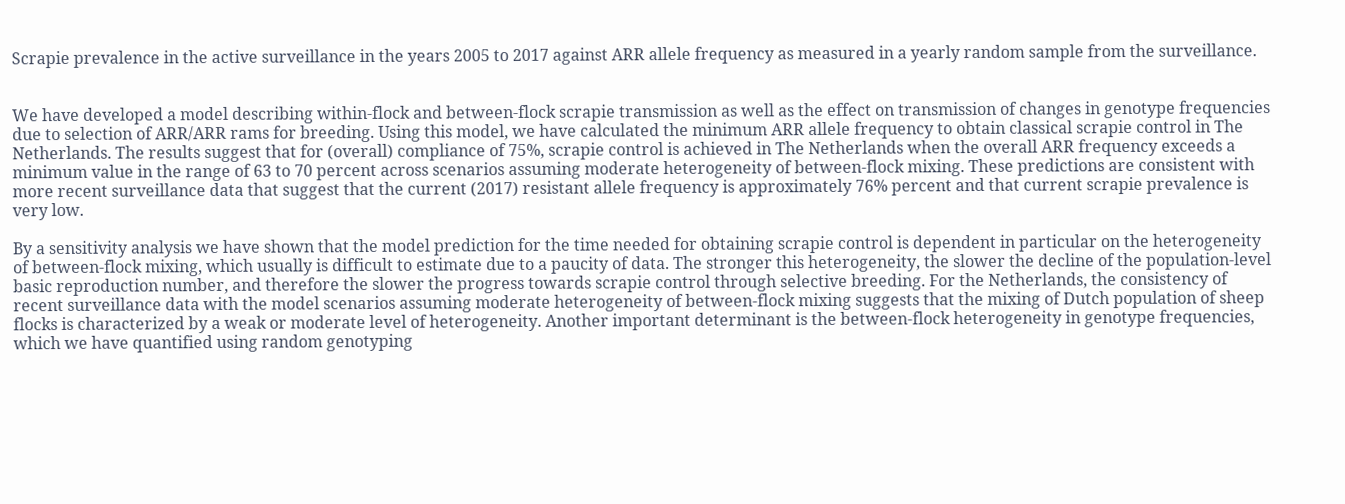Scrapie prevalence in the active surveillance in the years 2005 to 2017 against ARR allele frequency as measured in a yearly random sample from the surveillance.


We have developed a model describing within-flock and between-flock scrapie transmission as well as the effect on transmission of changes in genotype frequencies due to selection of ARR/ARR rams for breeding. Using this model, we have calculated the minimum ARR allele frequency to obtain classical scrapie control in The Netherlands. The results suggest that for (overall) compliance of 75%, scrapie control is achieved in The Netherlands when the overall ARR frequency exceeds a minimum value in the range of 63 to 70 percent across scenarios assuming moderate heterogeneity of between-flock mixing. These predictions are consistent with more recent surveillance data that suggest that the current (2017) resistant allele frequency is approximately 76% percent and that current scrapie prevalence is very low.

By a sensitivity analysis we have shown that the model prediction for the time needed for obtaining scrapie control is dependent in particular on the heterogeneity of between-flock mixing, which usually is difficult to estimate due to a paucity of data. The stronger this heterogeneity, the slower the decline of the population-level basic reproduction number, and therefore the slower the progress towards scrapie control through selective breeding. For the Netherlands, the consistency of recent surveillance data with the model scenarios assuming moderate heterogeneity of between-flock mixing suggests that the mixing of Dutch population of sheep flocks is characterized by a weak or moderate level of heterogeneity. Another important determinant is the between-flock heterogeneity in genotype frequencies, which we have quantified using random genotyping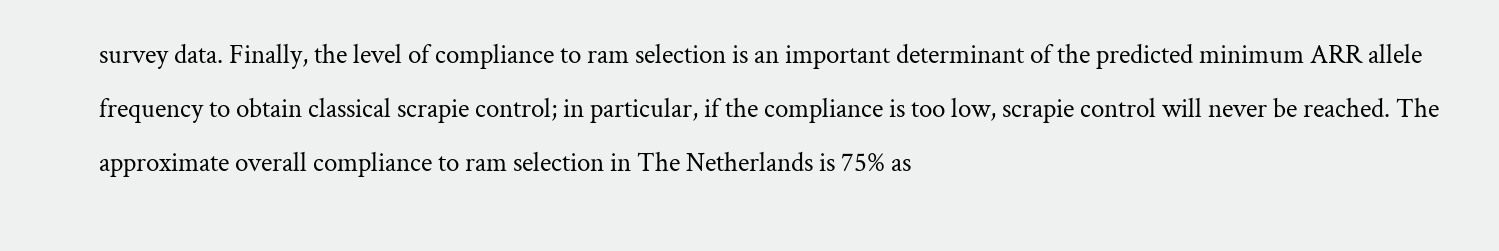survey data. Finally, the level of compliance to ram selection is an important determinant of the predicted minimum ARR allele frequency to obtain classical scrapie control; in particular, if the compliance is too low, scrapie control will never be reached. The approximate overall compliance to ram selection in The Netherlands is 75% as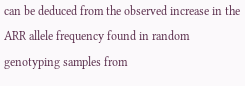can be deduced from the observed increase in the ARR allele frequency found in random genotyping samples from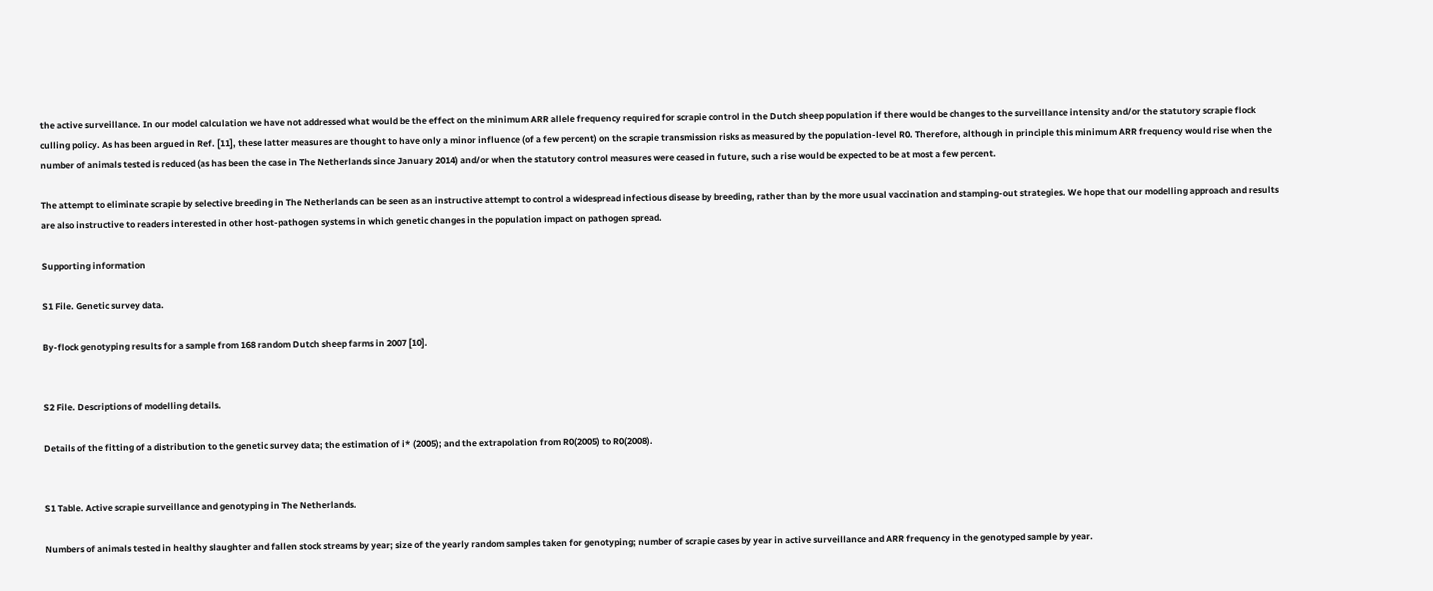the active surveillance. In our model calculation we have not addressed what would be the effect on the minimum ARR allele frequency required for scrapie control in the Dutch sheep population if there would be changes to the surveillance intensity and/or the statutory scrapie flock culling policy. As has been argued in Ref. [11], these latter measures are thought to have only a minor influence (of a few percent) on the scrapie transmission risks as measured by the population-level R0. Therefore, although in principle this minimum ARR frequency would rise when the number of animals tested is reduced (as has been the case in The Netherlands since January 2014) and/or when the statutory control measures were ceased in future, such a rise would be expected to be at most a few percent.

The attempt to eliminate scrapie by selective breeding in The Netherlands can be seen as an instructive attempt to control a widespread infectious disease by breeding, rather than by the more usual vaccination and stamping-out strategies. We hope that our modelling approach and results are also instructive to readers interested in other host-pathogen systems in which genetic changes in the population impact on pathogen spread.

Supporting information

S1 File. Genetic survey data.

By-flock genotyping results for a sample from 168 random Dutch sheep farms in 2007 [10].


S2 File. Descriptions of modelling details.

Details of the fitting of a distribution to the genetic survey data; the estimation of i* (2005); and the extrapolation from R0(2005) to R0(2008).


S1 Table. Active scrapie surveillance and genotyping in The Netherlands.

Numbers of animals tested in healthy slaughter and fallen stock streams by year; size of the yearly random samples taken for genotyping; number of scrapie cases by year in active surveillance and ARR frequency in the genotyped sample by year.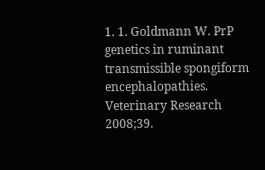1. 1. Goldmann W. PrP genetics in ruminant transmissible spongiform encephalopathies. Veterinary Research 2008;39.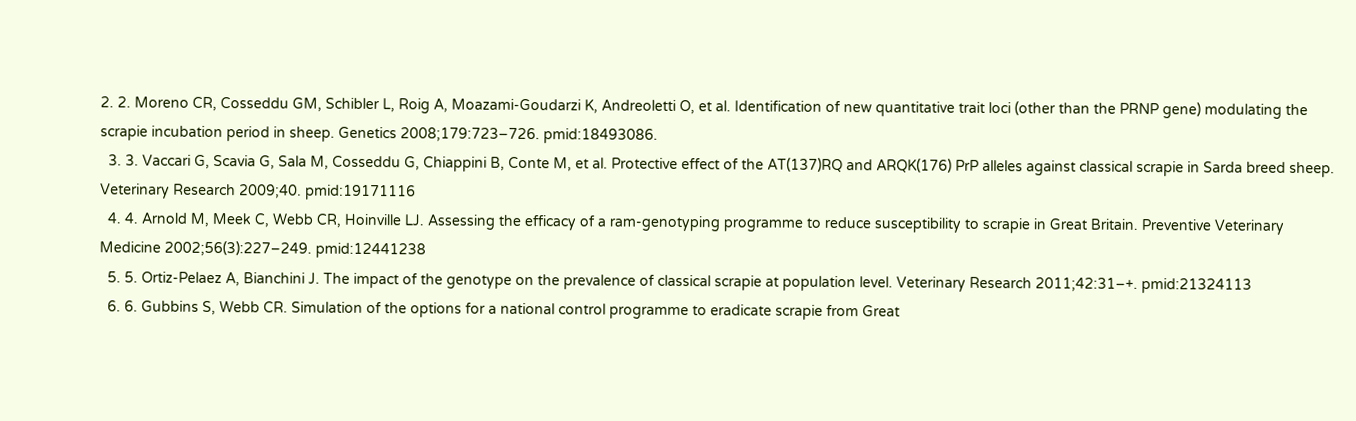2. 2. Moreno CR, Cosseddu GM, Schibler L, Roig A, Moazami-Goudarzi K, Andreoletti O, et al. Identification of new quantitative trait loci (other than the PRNP gene) modulating the scrapie incubation period in sheep. Genetics 2008;179:723–726. pmid:18493086.
  3. 3. Vaccari G, Scavia G, Sala M, Cosseddu G, Chiappini B, Conte M, et al. Protective effect of the AT(137)RQ and ARQK(176) PrP alleles against classical scrapie in Sarda breed sheep. Veterinary Research 2009;40. pmid:19171116
  4. 4. Arnold M, Meek C, Webb CR, Hoinville LJ. Assessing the efficacy of a ram-genotyping programme to reduce susceptibility to scrapie in Great Britain. Preventive Veterinary Medicine 2002;56(3):227–249. pmid:12441238
  5. 5. Ortiz-Pelaez A, Bianchini J. The impact of the genotype on the prevalence of classical scrapie at population level. Veterinary Research 2011;42:31–+. pmid:21324113
  6. 6. Gubbins S, Webb CR. Simulation of the options for a national control programme to eradicate scrapie from Great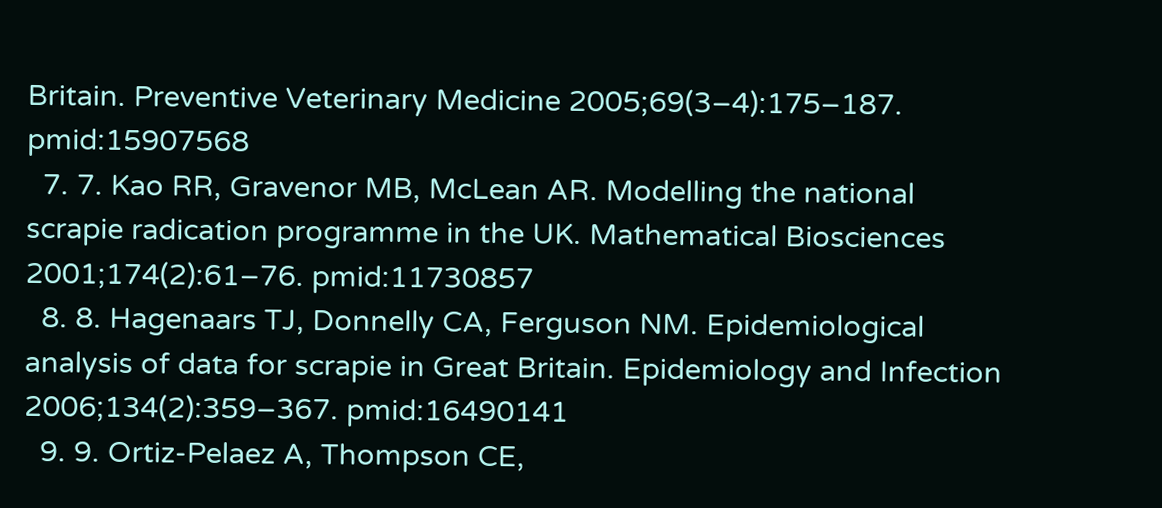Britain. Preventive Veterinary Medicine 2005;69(3–4):175–187. pmid:15907568
  7. 7. Kao RR, Gravenor MB, McLean AR. Modelling the national scrapie radication programme in the UK. Mathematical Biosciences 2001;174(2):61–76. pmid:11730857
  8. 8. Hagenaars TJ, Donnelly CA, Ferguson NM. Epidemiological analysis of data for scrapie in Great Britain. Epidemiology and Infection 2006;134(2):359–367. pmid:16490141
  9. 9. Ortiz-Pelaez A, Thompson CE,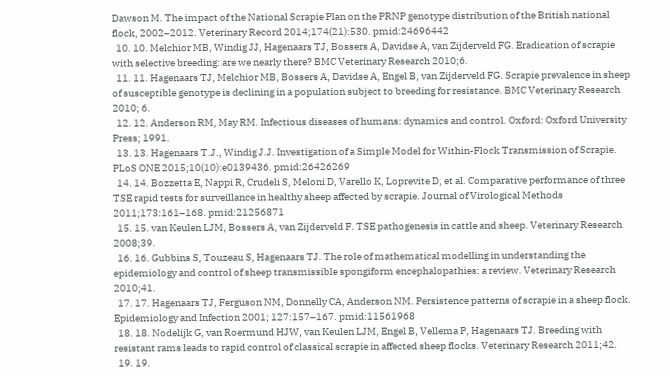Dawson M. The impact of the National Scrapie Plan on the PRNP genotype distribution of the British national flock, 2002–2012. Veterinary Record 2014;174(21):530. pmid:24696442
  10. 10. Melchior MB, Windig JJ, Hagenaars TJ, Bossers A, Davidse A, van Zijderveld FG. Eradication of scrapie with selective breeding: are we nearly there? BMC Veterinary Research 2010;6.
  11. 11. Hagenaars TJ, Melchior MB, Bossers A, Davidse A, Engel B, van Zijderveld FG. Scrapie prevalence in sheep of susceptible genotype is declining in a population subject to breeding for resistance. BMC Veterinary Research 2010; 6.
  12. 12. Anderson RM, May RM. Infectious diseases of humans: dynamics and control. Oxford: Oxford University Press; 1991.
  13. 13. Hagenaars T.J., Windig J.J. Investigation of a Simple Model for Within-Flock Transmission of Scrapie. PLoS ONE 2015;10(10):e0139436. pmid:26426269
  14. 14. Bozzetta E, Nappi R, Crudeli S, Meloni D, Varello K, Loprevite D, et al. Comparative performance of three TSE rapid tests for surveillance in healthy sheep affected by scrapie. Journal of Virological Methods 2011;173:161–168. pmid:21256871
  15. 15. van Keulen LJM, Bossers A, van Zijderveld F. TSE pathogenesis in cattle and sheep. Veterinary Research 2008;39.
  16. 16. Gubbins S, Touzeau S, Hagenaars TJ. The role of mathematical modelling in understanding the epidemiology and control of sheep transmissible spongiform encephalopathies: a review. Veterinary Research 2010;41.
  17. 17. Hagenaars TJ, Ferguson NM, Donnelly CA, Anderson NM. Persistence patterns of scrapie in a sheep flock. Epidemiology and Infection 2001; 127:157–167. pmid:11561968
  18. 18. Nodelijk G, van Roermund HJW, van Keulen LJM, Engel B, Vellema P, Hagenaars TJ. Breeding with resistant rams leads to rapid control of classical scrapie in affected sheep flocks. Veterinary Research 2011;42.
  19. 19.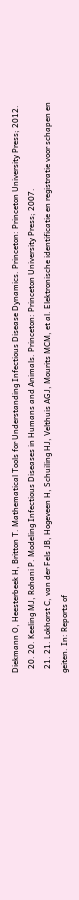Diekmann O, Heesterbeek H, Britton T. Mathematical Tools for Understanding Infectious Disease Dynamics. Princeton: Princeton University Press; 2012.
  20. 20. Keeling MJ, Rohani P. Modeling Infectious Diseases in Humans and Animals. Princeton: Princeton University Press; 2007.
  21. 21. Lokhorst C, van der Fels JB, Hogeveen H, Schuiling HJ, Velthuis AGJ, Mourits MCM, et al. Elektronische identificatie en registratie voor schapen en geiten. In: Reports of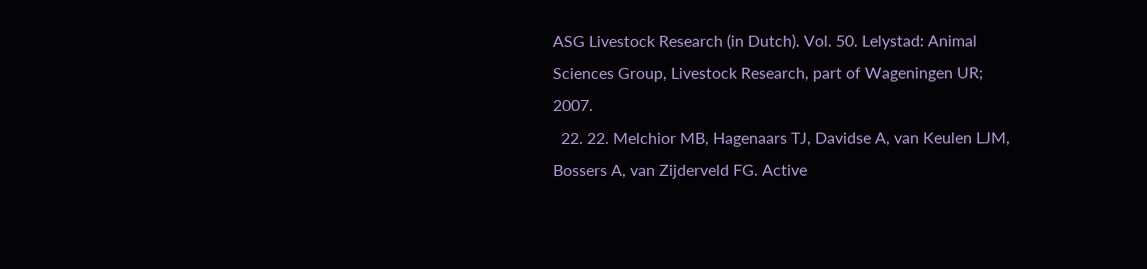ASG Livestock Research (in Dutch). Vol. 50. Lelystad: Animal Sciences Group, Livestock Research, part of Wageningen UR; 2007.
  22. 22. Melchior MB, Hagenaars TJ, Davidse A, van Keulen LJM, Bossers A, van Zijderveld FG. Active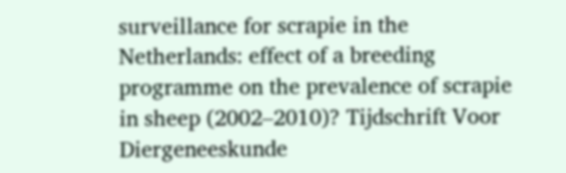surveillance for scrapie in the Netherlands: effect of a breeding programme on the prevalence of scrapie in sheep (2002–2010)? Tijdschrift Voor Diergeneeskunde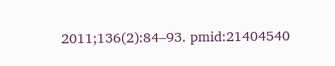2011;136(2):84–93. pmid:21404540